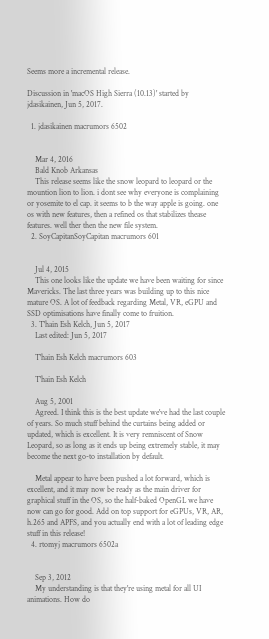Seems more a incremental release.

Discussion in 'macOS High Sierra (10.13)' started by jdasikainen, Jun 5, 2017.

  1. jdasikainen macrumors 6502


    Mar 4, 2016
    Bald Knob Arkansas
    This release seems like the snow leopard to leopard or the mountion lion to lion. i dont see why everyone is complaining or yosemite to el cap. it seems to b the way apple is going. one os with new features, then a refined os that stabilizes thease features. well ther then the new file system.
  2. SoyCapitanSoyCapitan macrumors 601


    Jul 4, 2015
    This one looks like the update we have been waiting for since Mavericks. The last three years was building up to this nice mature OS. A lot of feedback regarding Metal, VR, eGPU and SSD optimisations have finally come to fruition.
  3. T'hain Esh Kelch, Jun 5, 2017
    Last edited: Jun 5, 2017

    T'hain Esh Kelch macrumors 603

    T'hain Esh Kelch

    Aug 5, 2001
    Agreed. I think this is the best update we've had the last couple of years. So much stuff behind the curtains being added or updated, which is excellent. It is very remniscent of Snow Leopard, so as long as it ends up being extremely stable, it may become the next go-to installation by default.

    Metal appear to have been pushed a lot forward, which is excellent, and it may now be ready as the main driver for graphical stuff in the OS, so the half-baked OpenGL we have now can go for good. Add on top support for eGPUs, VR, AR, h.265 and APFS, and you actually end with a lot of leading edge stuff in this release!
  4. rtomyj macrumors 6502a


    Sep 3, 2012
    My understanding is that they're using metal for all UI animations. How do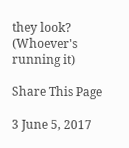they look? (Whoever's running it)

Share This Page

3 June 5, 2017